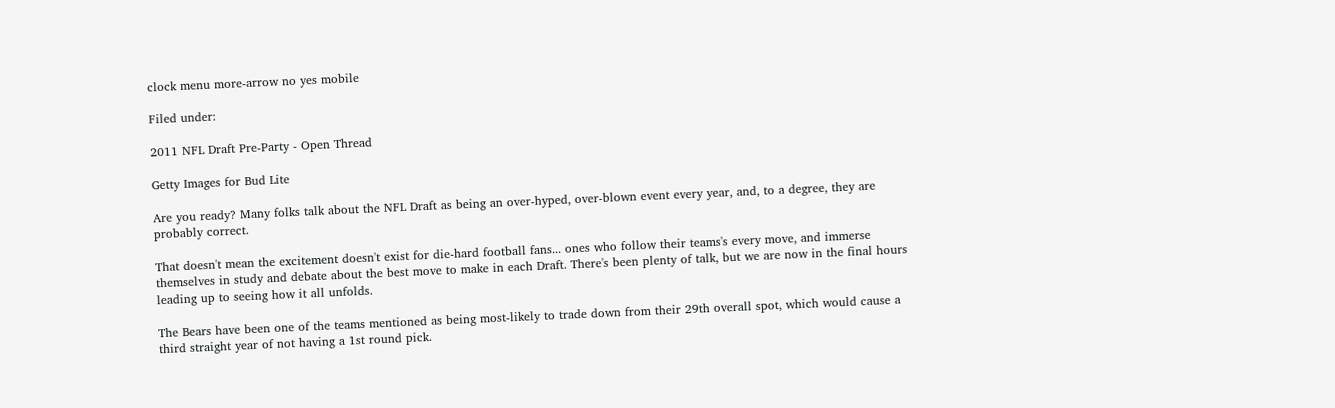clock menu more-arrow no yes mobile

Filed under:

2011 NFL Draft Pre-Party - Open Thread

Getty Images for Bud Lite

Are you ready? Many folks talk about the NFL Draft as being an over-hyped, over-blown event every year, and, to a degree, they are probably correct.

That doesn't mean the excitement doesn't exist for die-hard football fans... ones who follow their teams's every move, and immerse themselves in study and debate about the best move to make in each Draft. There's been plenty of talk, but we are now in the final hours leading up to seeing how it all unfolds.

The Bears have been one of the teams mentioned as being most-likely to trade down from their 29th overall spot, which would cause a third straight year of not having a 1st round pick.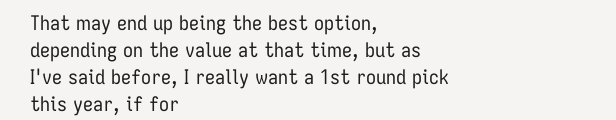That may end up being the best option, depending on the value at that time, but as I've said before, I really want a 1st round pick this year, if for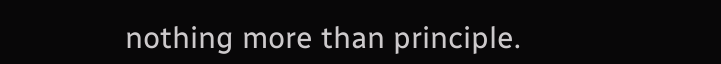nothing more than principle.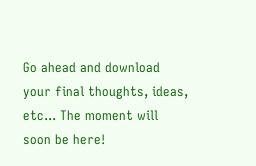Go ahead and download your final thoughts, ideas, etc... The moment will soon be here!